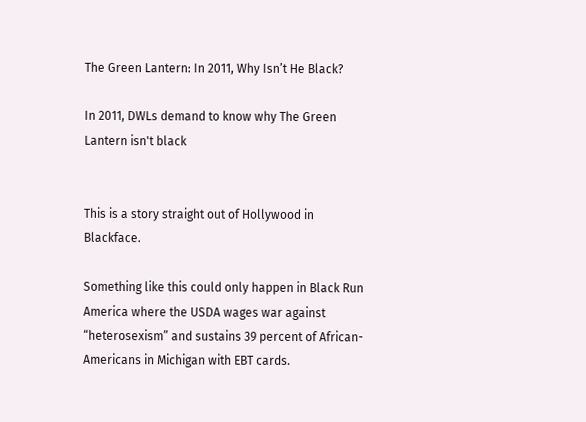The Green Lantern: In 2011, Why Isn’t He Black?

In 2011, DWLs demand to know why The Green Lantern isn't black


This is a story straight out of Hollywood in Blackface.

Something like this could only happen in Black Run America where the USDA wages war against “heterosexism” and sustains 39 percent of African-Americans in Michigan with EBT cards.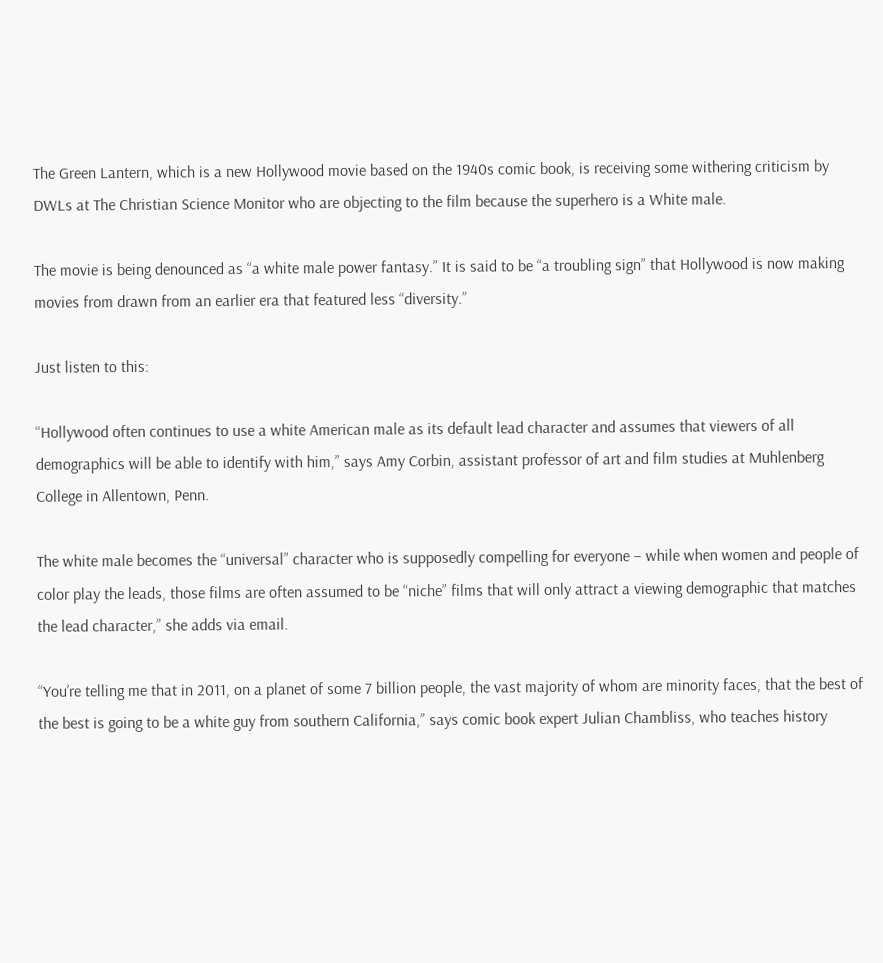The Green Lantern, which is a new Hollywood movie based on the 1940s comic book, is receiving some withering criticism by DWLs at The Christian Science Monitor who are objecting to the film because the superhero is a White male.

The movie is being denounced as “a white male power fantasy.” It is said to be “a troubling sign” that Hollywood is now making movies from drawn from an earlier era that featured less “diversity.”

Just listen to this:

“Hollywood often continues to use a white American male as its default lead character and assumes that viewers of all demographics will be able to identify with him,” says Amy Corbin, assistant professor of art and film studies at Muhlenberg College in Allentown, Penn.

The white male becomes the “universal” character who is supposedly compelling for everyone – while when women and people of color play the leads, those films are often assumed to be “niche” films that will only attract a viewing demographic that matches the lead character,” she adds via email.

“You’re telling me that in 2011, on a planet of some 7 billion people, the vast majority of whom are minority faces, that the best of the best is going to be a white guy from southern California,” says comic book expert Julian Chambliss, who teaches history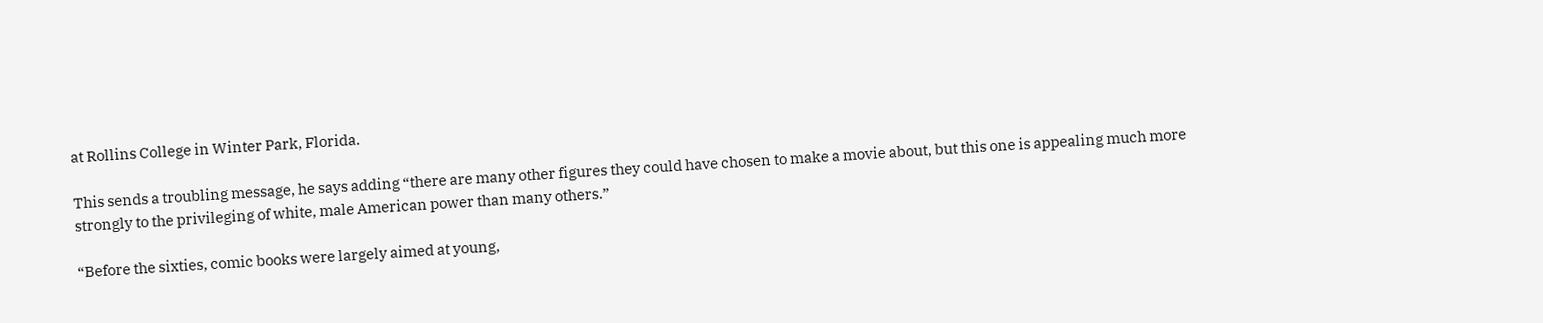at Rollins College in Winter Park, Florida.

This sends a troubling message, he says adding “there are many other figures they could have chosen to make a movie about, but this one is appealing much more strongly to the privileging of white, male American power than many others.”

“Before the sixties, comic books were largely aimed at young,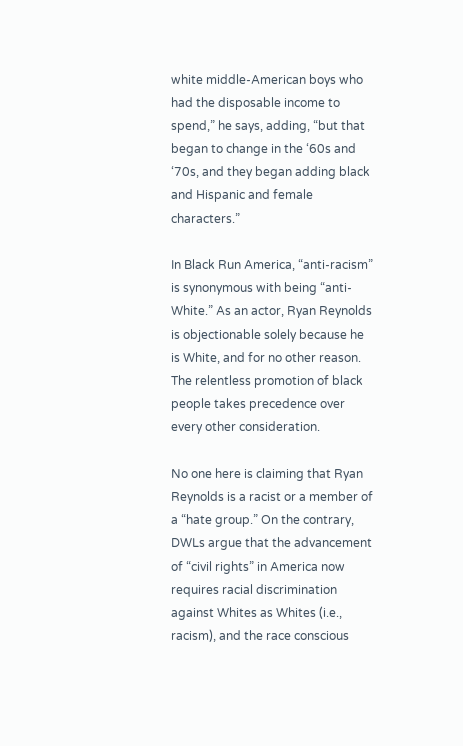white middle-American boys who had the disposable income to spend,” he says, adding, “but that began to change in the ‘60s and ‘70s, and they began adding black and Hispanic and female characters.”

In Black Run America, “anti-racism” is synonymous with being “anti-White.” As an actor, Ryan Reynolds is objectionable solely because he is White, and for no other reason. The relentless promotion of black people takes precedence over every other consideration.

No one here is claiming that Ryan Reynolds is a racist or a member of a “hate group.” On the contrary, DWLs argue that the advancement of “civil rights” in America now requires racial discrimination against Whites as Whites (i.e., racism), and the race conscious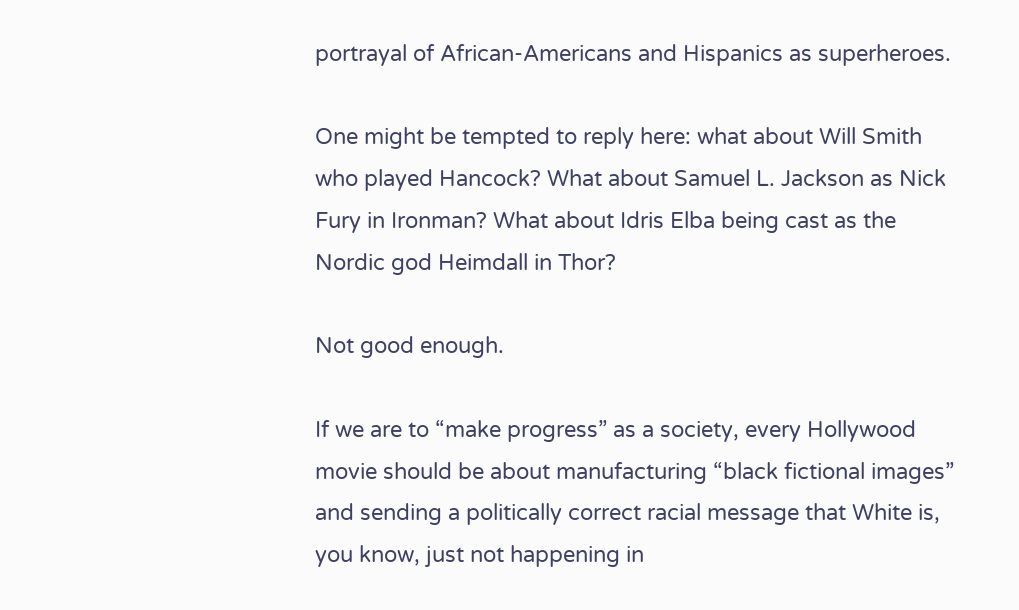portrayal of African-Americans and Hispanics as superheroes.

One might be tempted to reply here: what about Will Smith who played Hancock? What about Samuel L. Jackson as Nick Fury in Ironman? What about Idris Elba being cast as the Nordic god Heimdall in Thor?

Not good enough.

If we are to “make progress” as a society, every Hollywood movie should be about manufacturing “black fictional images” and sending a politically correct racial message that White is, you know, just not happening in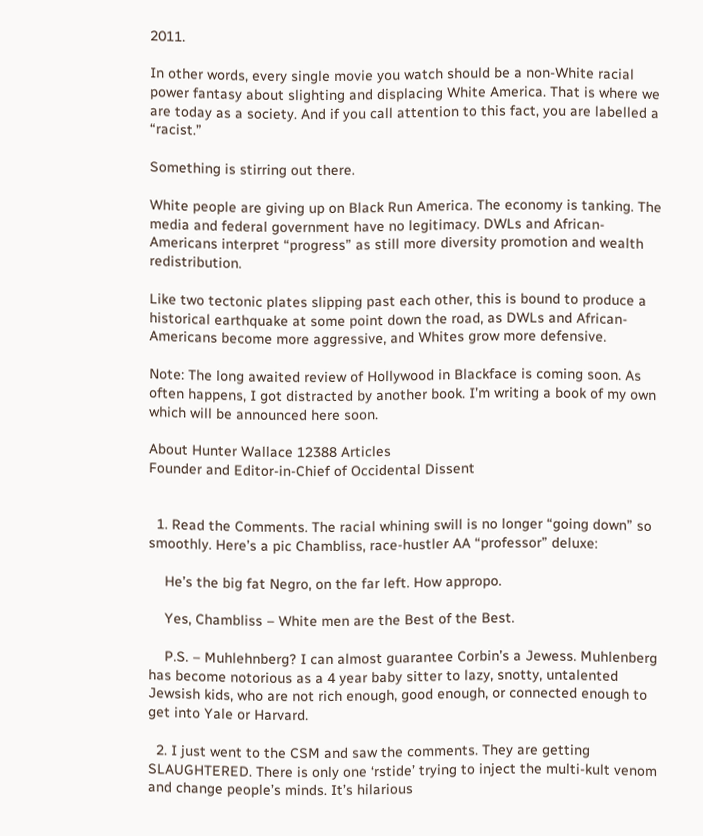2011.

In other words, every single movie you watch should be a non-White racial power fantasy about slighting and displacing White America. That is where we are today as a society. And if you call attention to this fact, you are labelled a “racist.”

Something is stirring out there.

White people are giving up on Black Run America. The economy is tanking. The media and federal government have no legitimacy. DWLs and African-Americans interpret “progress” as still more diversity promotion and wealth redistribution.

Like two tectonic plates slipping past each other, this is bound to produce a historical earthquake at some point down the road, as DWLs and African-Americans become more aggressive, and Whites grow more defensive.

Note: The long awaited review of Hollywood in Blackface is coming soon. As often happens, I got distracted by another book. I’m writing a book of my own which will be announced here soon.

About Hunter Wallace 12388 Articles
Founder and Editor-in-Chief of Occidental Dissent


  1. Read the Comments. The racial whining swill is no longer “going down” so smoothly. Here’s a pic Chambliss, race-hustler AA “professor” deluxe:

    He’s the big fat Negro, on the far left. How appropo.

    Yes, Chambliss – White men are the Best of the Best.

    P.S. – Muhlehnberg? I can almost guarantee Corbin’s a Jewess. Muhlenberg has become notorious as a 4 year baby sitter to lazy, snotty, untalented Jewsish kids, who are not rich enough, good enough, or connected enough to get into Yale or Harvard.

  2. I just went to the CSM and saw the comments. They are getting SLAUGHTERED. There is only one ‘rstide’ trying to inject the multi-kult venom and change people’s minds. It’s hilarious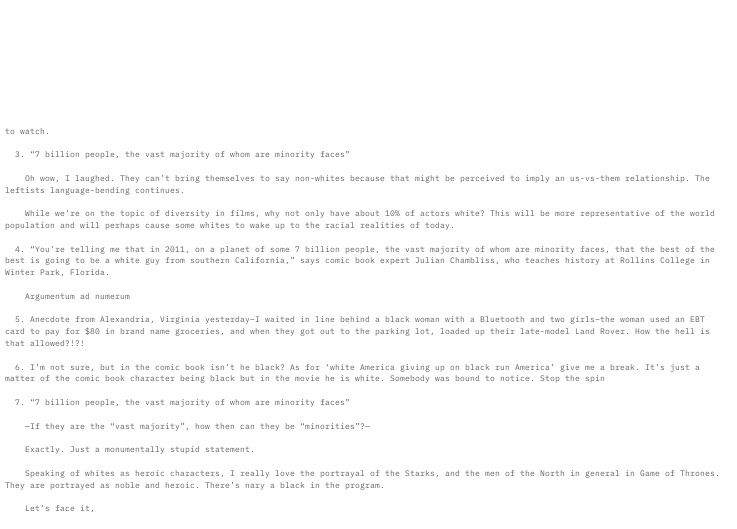to watch.

  3. “7 billion people, the vast majority of whom are minority faces”

    Oh wow, I laughed. They can’t bring themselves to say non-whites because that might be perceived to imply an us-vs-them relationship. The leftists language-bending continues.

    While we’re on the topic of diversity in films, why not only have about 10% of actors white? This will be more representative of the world population and will perhaps cause some whites to wake up to the racial realities of today.

  4. “You’re telling me that in 2011, on a planet of some 7 billion people, the vast majority of whom are minority faces, that the best of the best is going to be a white guy from southern California,” says comic book expert Julian Chambliss, who teaches history at Rollins College in Winter Park, Florida.

    Argumentum ad numerum

  5. Anecdote from Alexandria, Virginia yesterday–I waited in line behind a black woman with a Bluetooth and two girls–the woman used an EBT card to pay for $80 in brand name groceries, and when they got out to the parking lot, loaded up their late-model Land Rover. How the hell is that allowed?!?!

  6. I’m not sure, but in the comic book isn’t he black? As for ‘white America giving up on black run America’ give me a break. It’s just a matter of the comic book character being black but in the movie he is white. Somebody was bound to notice. Stop the spin

  7. “7 billion people, the vast majority of whom are minority faces”

    —If they are the “vast majority”, how then can they be “minorities”?—

    Exactly. Just a monumentally stupid statement.

    Speaking of whites as heroic characters, I really love the portrayal of the Starks, and the men of the North in general in Game of Thrones. They are portrayed as noble and heroic. There’s nary a black in the program.

    Let’s face it,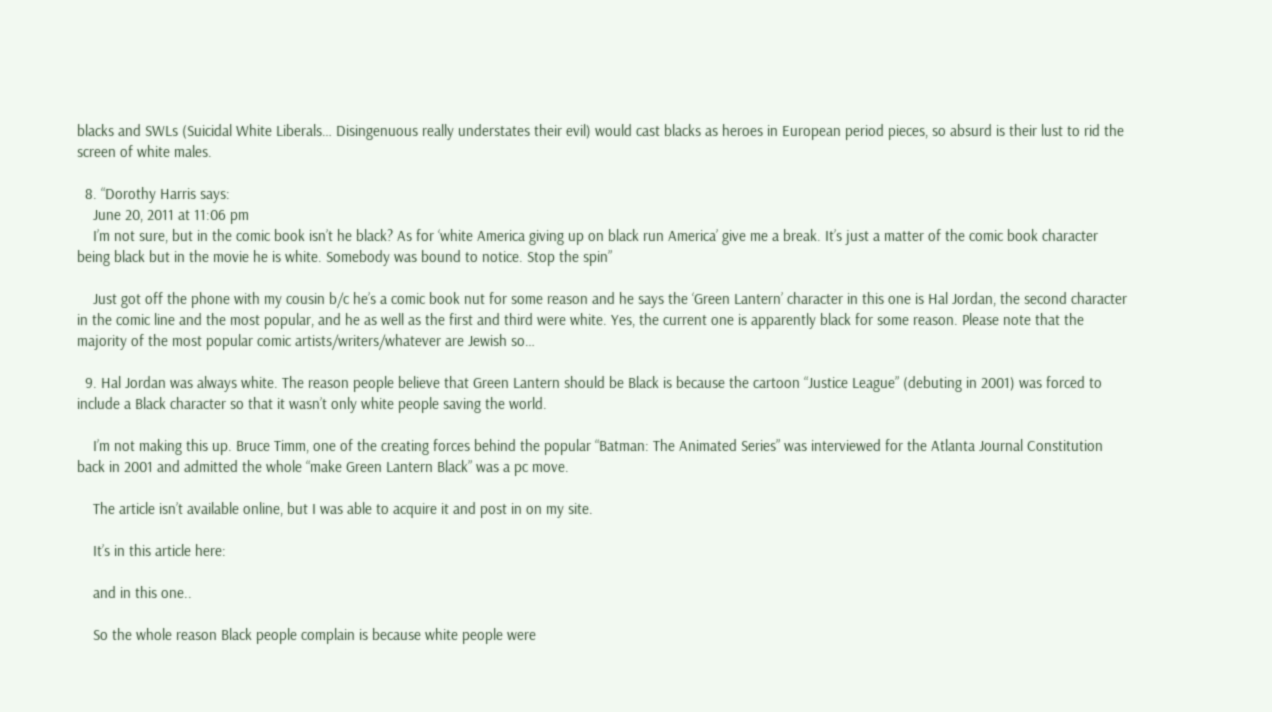blacks and SWLs (Suicidal White Liberals… Disingenuous really understates their evil) would cast blacks as heroes in European period pieces, so absurd is their lust to rid the screen of white males.

  8. “Dorothy Harris says:
    June 20, 2011 at 11:06 pm
    I’m not sure, but in the comic book isn’t he black? As for ‘white America giving up on black run America’ give me a break. It’s just a matter of the comic book character being black but in the movie he is white. Somebody was bound to notice. Stop the spin”

    Just got off the phone with my cousin b/c he’s a comic book nut for some reason and he says the ‘Green Lantern’ character in this one is Hal Jordan, the second character in the comic line and the most popular, and he as well as the first and third were white. Yes, the current one is apparently black for some reason. Please note that the majority of the most popular comic artists/writers/whatever are Jewish so…

  9. Hal Jordan was always white. The reason people believe that Green Lantern should be Black is because the cartoon “Justice League” (debuting in 2001) was forced to include a Black character so that it wasn’t only white people saving the world.

    I’m not making this up. Bruce Timm, one of the creating forces behind the popular “Batman: The Animated Series” was interviewed for the Atlanta Journal Constitution back in 2001 and admitted the whole “make Green Lantern Black” was a pc move.

    The article isn’t available online, but I was able to acquire it and post in on my site.

    It’s in this article here:

    and in this one..

    So the whole reason Black people complain is because white people were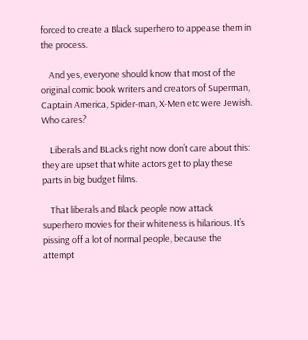forced to create a Black superhero to appease them in the process.

    And yes, everyone should know that most of the original comic book writers and creators of Superman, Captain America, Spider-man, X-Men etc were Jewish. Who cares?

    Liberals and BLacks right now don’t care about this: they are upset that white actors get to play these parts in big budget films.

    That liberals and Black people now attack superhero movies for their whiteness is hilarious. It’s pissing off a lot of normal people, because the attempt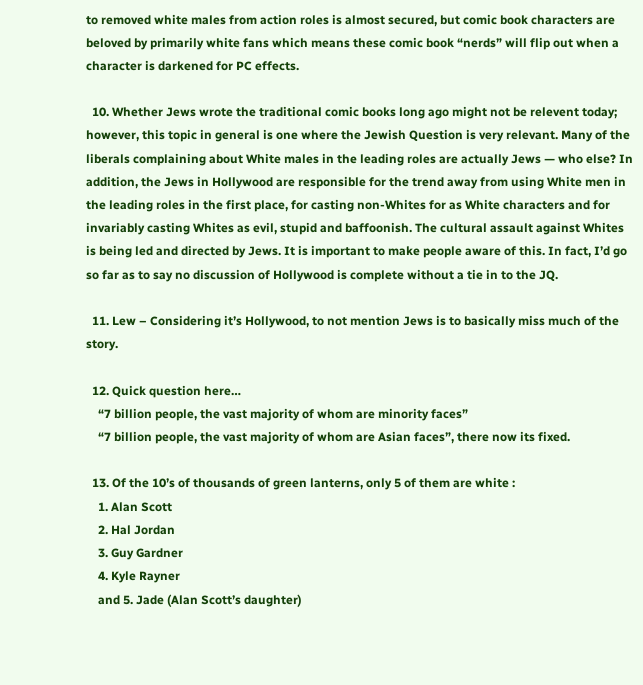to removed white males from action roles is almost secured, but comic book characters are beloved by primarily white fans which means these comic book “nerds” will flip out when a character is darkened for PC effects.

  10. Whether Jews wrote the traditional comic books long ago might not be relevent today; however, this topic in general is one where the Jewish Question is very relevant. Many of the liberals complaining about White males in the leading roles are actually Jews — who else? In addition, the Jews in Hollywood are responsible for the trend away from using White men in the leading roles in the first place, for casting non-Whites for as White characters and for invariably casting Whites as evil, stupid and baffoonish. The cultural assault against Whites is being led and directed by Jews. It is important to make people aware of this. In fact, I’d go so far as to say no discussion of Hollywood is complete without a tie in to the JQ.

  11. Lew – Considering it’s Hollywood, to not mention Jews is to basically miss much of the story.

  12. Quick question here…
    “7 billion people, the vast majority of whom are minority faces”
    “7 billion people, the vast majority of whom are Asian faces”, there now its fixed.

  13. Of the 10’s of thousands of green lanterns, only 5 of them are white :
    1. Alan Scott
    2. Hal Jordan
    3. Guy Gardner
    4. Kyle Rayner
    and 5. Jade (Alan Scott’s daughter)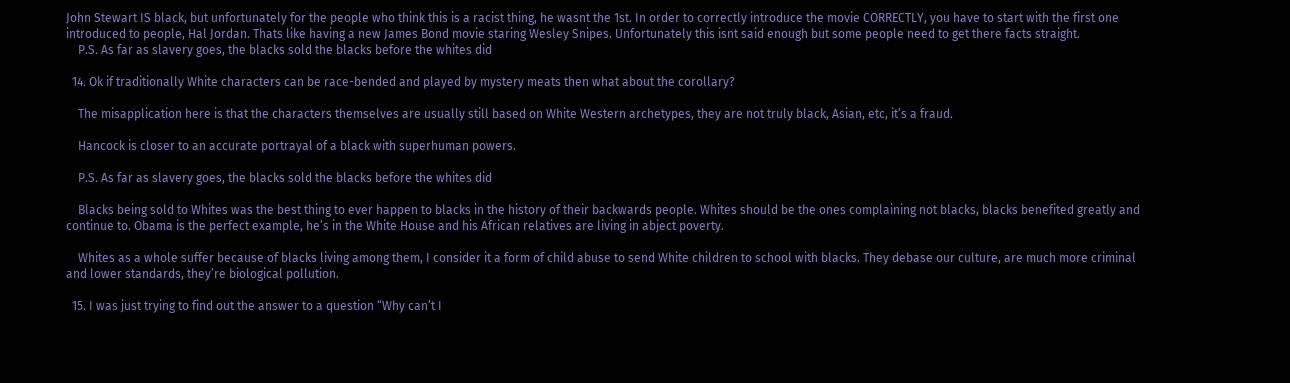John Stewart IS black, but unfortunately for the people who think this is a racist thing, he wasnt the 1st. In order to correctly introduce the movie CORRECTLY, you have to start with the first one introduced to people, Hal Jordan. Thats like having a new James Bond movie staring Wesley Snipes. Unfortunately this isnt said enough but some people need to get there facts straight.
    P.S. As far as slavery goes, the blacks sold the blacks before the whites did

  14. Ok if traditionally White characters can be race-bended and played by mystery meats then what about the corollary?

    The misapplication here is that the characters themselves are usually still based on White Western archetypes, they are not truly black, Asian, etc, it’s a fraud.

    Hancock is closer to an accurate portrayal of a black with superhuman powers.

    P.S. As far as slavery goes, the blacks sold the blacks before the whites did

    Blacks being sold to Whites was the best thing to ever happen to blacks in the history of their backwards people. Whites should be the ones complaining not blacks, blacks benefited greatly and continue to. Obama is the perfect example, he’s in the White House and his African relatives are living in abject poverty.

    Whites as a whole suffer because of blacks living among them, I consider it a form of child abuse to send White children to school with blacks. They debase our culture, are much more criminal and lower standards, they’re biological pollution.

  15. I was just trying to find out the answer to a question “Why can’t I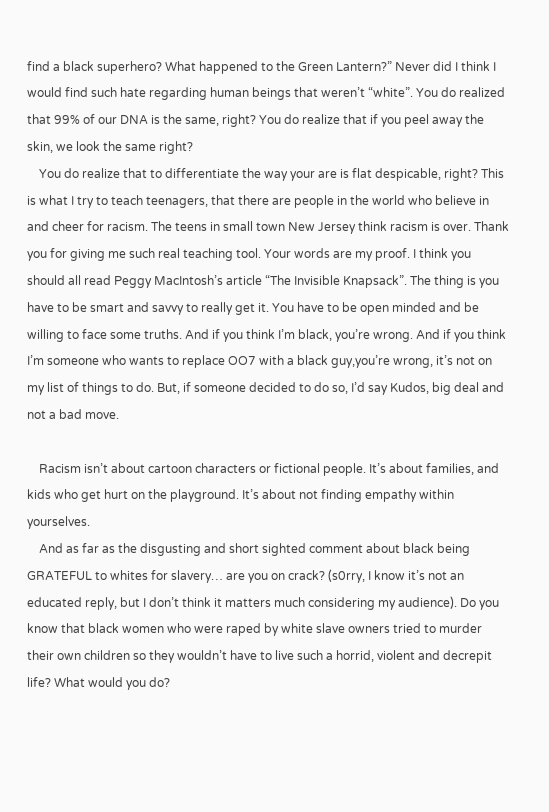find a black superhero? What happened to the Green Lantern?” Never did I think I would find such hate regarding human beings that weren’t “white”. You do realized that 99% of our DNA is the same, right? You do realize that if you peel away the skin, we look the same right?
    You do realize that to differentiate the way your are is flat despicable, right? This is what I try to teach teenagers, that there are people in the world who believe in and cheer for racism. The teens in small town New Jersey think racism is over. Thank you for giving me such real teaching tool. Your words are my proof. I think you should all read Peggy MacIntosh’s article “The Invisible Knapsack”. The thing is you have to be smart and savvy to really get it. You have to be open minded and be willing to face some truths. And if you think I’m black, you’re wrong. And if you think I’m someone who wants to replace OO7 with a black guy,you’re wrong, it’s not on my list of things to do. But, if someone decided to do so, I’d say Kudos, big deal and not a bad move.

    Racism isn’t about cartoon characters or fictional people. It’s about families, and kids who get hurt on the playground. It’s about not finding empathy within yourselves.
    And as far as the disgusting and short sighted comment about black being GRATEFUL to whites for slavery… are you on crack? (s0rry, I know it’s not an educated reply, but I don’t think it matters much considering my audience). Do you know that black women who were raped by white slave owners tried to murder their own children so they wouldn’t have to live such a horrid, violent and decrepit life? What would you do?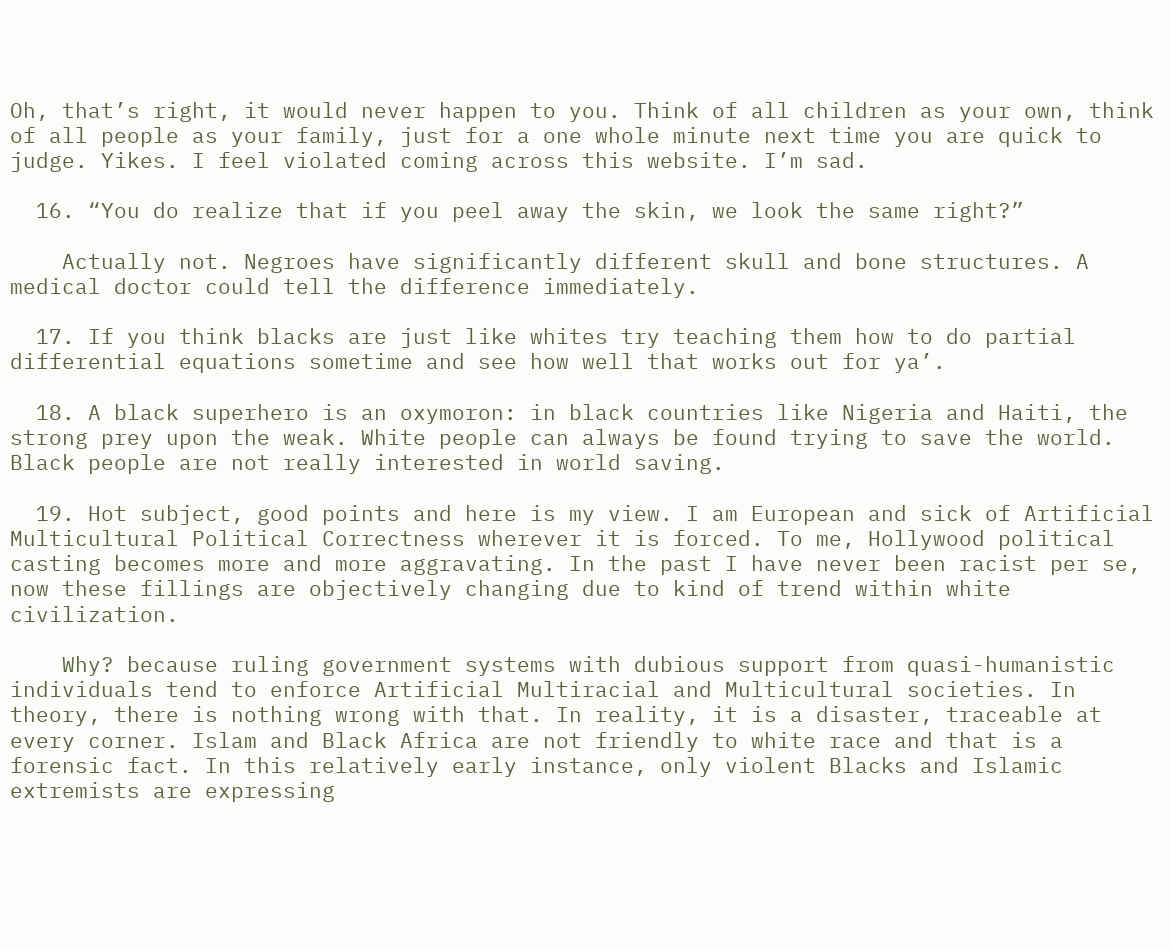Oh, that’s right, it would never happen to you. Think of all children as your own, think of all people as your family, just for a one whole minute next time you are quick to judge. Yikes. I feel violated coming across this website. I’m sad.

  16. “You do realize that if you peel away the skin, we look the same right?”

    Actually not. Negroes have significantly different skull and bone structures. A medical doctor could tell the difference immediately.

  17. If you think blacks are just like whites try teaching them how to do partial differential equations sometime and see how well that works out for ya’.

  18. A black superhero is an oxymoron: in black countries like Nigeria and Haiti, the strong prey upon the weak. White people can always be found trying to save the world. Black people are not really interested in world saving.

  19. Hot subject, good points and here is my view. I am European and sick of Artificial Multicultural Political Correctness wherever it is forced. To me, Hollywood political casting becomes more and more aggravating. In the past I have never been racist per se, now these fillings are objectively changing due to kind of trend within white civilization.

    Why? because ruling government systems with dubious support from quasi-humanistic individuals tend to enforce Artificial Multiracial and Multicultural societies. In theory, there is nothing wrong with that. In reality, it is a disaster, traceable at every corner. Islam and Black Africa are not friendly to white race and that is a forensic fact. In this relatively early instance, only violent Blacks and Islamic extremists are expressing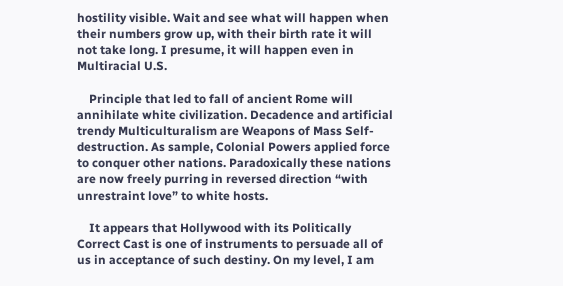hostility visible. Wait and see what will happen when their numbers grow up, with their birth rate it will not take long. I presume, it will happen even in Multiracial U.S.

    Principle that led to fall of ancient Rome will annihilate white civilization. Decadence and artificial trendy Multiculturalism are Weapons of Mass Self-destruction. As sample, Colonial Powers applied force to conquer other nations. Paradoxically these nations are now freely purring in reversed direction “with unrestraint love” to white hosts.

    It appears that Hollywood with its Politically Correct Cast is one of instruments to persuade all of us in acceptance of such destiny. On my level, I am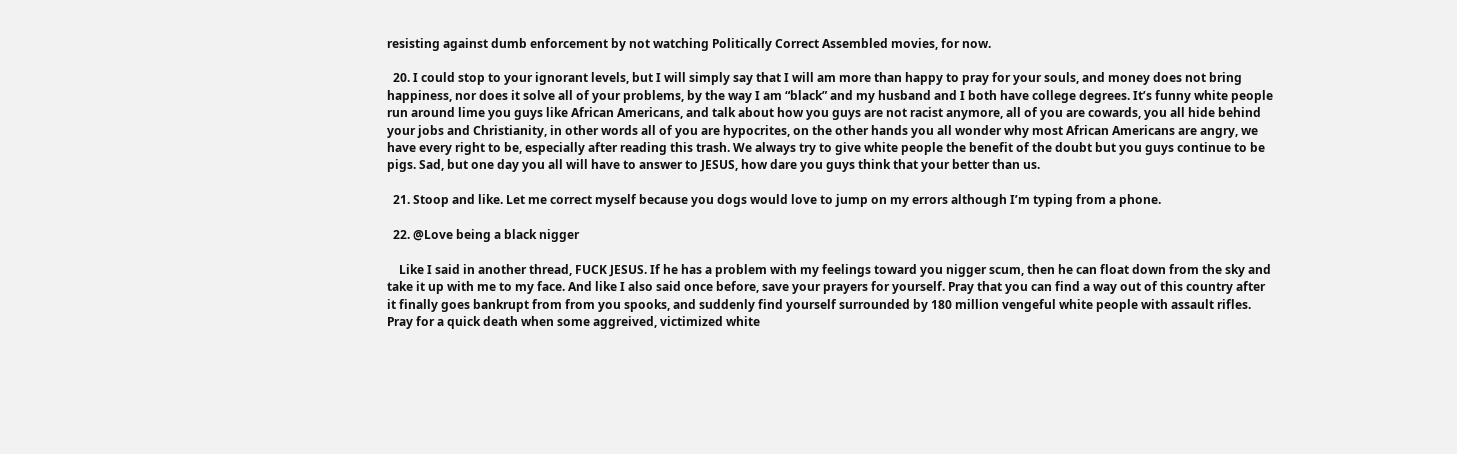resisting against dumb enforcement by not watching Politically Correct Assembled movies, for now.

  20. I could stop to your ignorant levels, but I will simply say that I will am more than happy to pray for your souls, and money does not bring happiness, nor does it solve all of your problems, by the way I am “black” and my husband and I both have college degrees. It’s funny white people run around lime you guys like African Americans, and talk about how you guys are not racist anymore, all of you are cowards, you all hide behind your jobs and Christianity, in other words all of you are hypocrites, on the other hands you all wonder why most African Americans are angry, we have every right to be, especially after reading this trash. We always try to give white people the benefit of the doubt but you guys continue to be pigs. Sad, but one day you all will have to answer to JESUS, how dare you guys think that your better than us.

  21. Stoop and like. Let me correct myself because you dogs would love to jump on my errors although I’m typing from a phone.

  22. @Love being a black nigger

    Like I said in another thread, FUCK JESUS. If he has a problem with my feelings toward you nigger scum, then he can float down from the sky and take it up with me to my face. And like I also said once before, save your prayers for yourself. Pray that you can find a way out of this country after it finally goes bankrupt from from you spooks, and suddenly find yourself surrounded by 180 million vengeful white people with assault rifles. Pray for a quick death when some aggreived, victimized white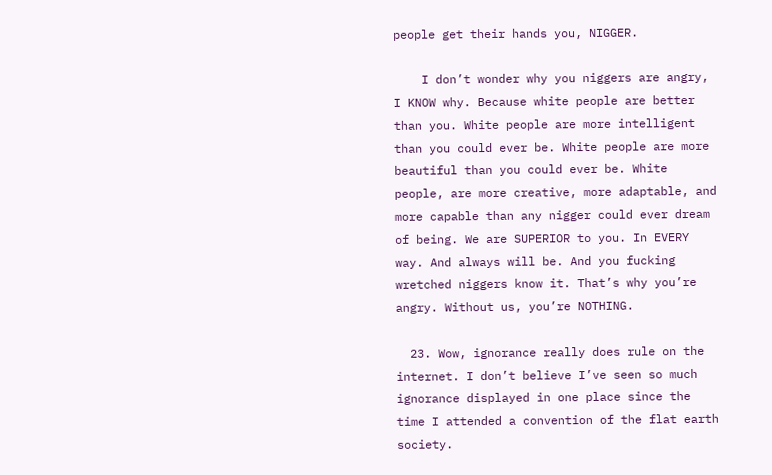people get their hands you, NIGGER.

    I don’t wonder why you niggers are angry, I KNOW why. Because white people are better than you. White people are more intelligent than you could ever be. White people are more beautiful than you could ever be. White people, are more creative, more adaptable, and more capable than any nigger could ever dream of being. We are SUPERIOR to you. In EVERY way. And always will be. And you fucking wretched niggers know it. That’s why you’re angry. Without us, you’re NOTHING.

  23. Wow, ignorance really does rule on the internet. I don’t believe I’ve seen so much ignorance displayed in one place since the time I attended a convention of the flat earth society.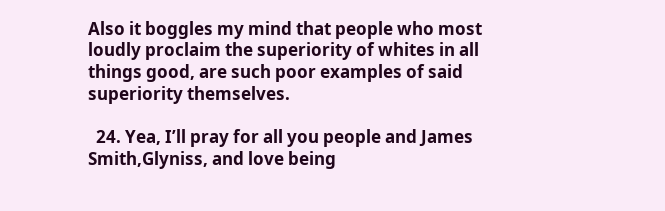Also it boggles my mind that people who most loudly proclaim the superiority of whites in all things good, are such poor examples of said superiority themselves.

  24. Yea, I’ll pray for all you people and James Smith,Glyniss, and love being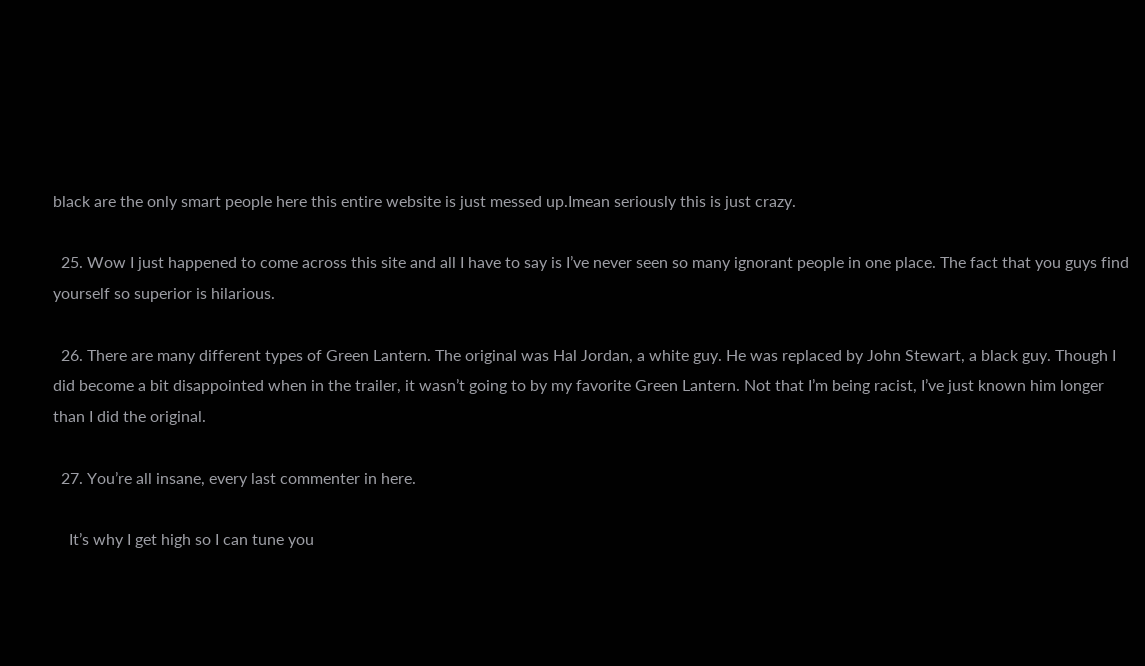black are the only smart people here this entire website is just messed up.Imean seriously this is just crazy.

  25. Wow I just happened to come across this site and all I have to say is I’ve never seen so many ignorant people in one place. The fact that you guys find yourself so superior is hilarious.

  26. There are many different types of Green Lantern. The original was Hal Jordan, a white guy. He was replaced by John Stewart, a black guy. Though I did become a bit disappointed when in the trailer, it wasn’t going to by my favorite Green Lantern. Not that I’m being racist, I’ve just known him longer than I did the original.

  27. You’re all insane, every last commenter in here.

    It’s why I get high so I can tune you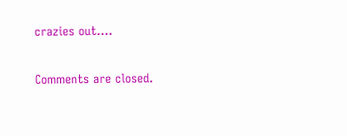crazies out….

Comments are closed.